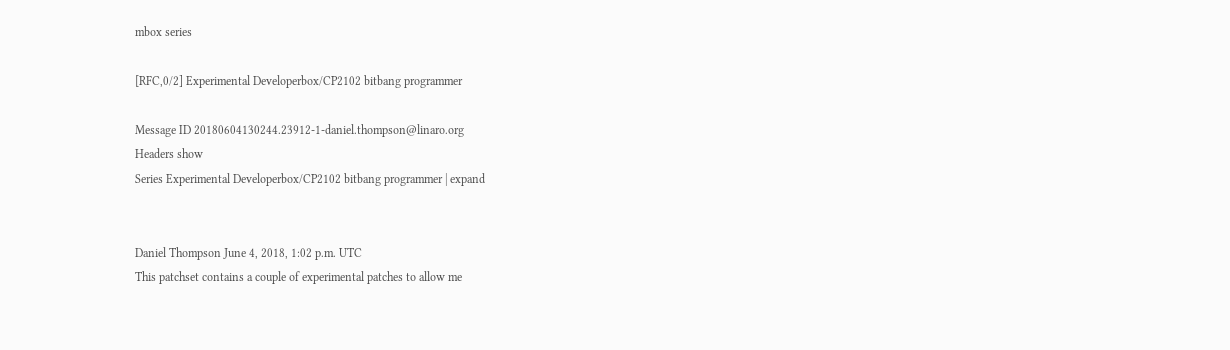mbox series

[RFC,0/2] Experimental Developerbox/CP2102 bitbang programmer

Message ID 20180604130244.23912-1-daniel.thompson@linaro.org
Headers show
Series Experimental Developerbox/CP2102 bitbang programmer | expand


Daniel Thompson June 4, 2018, 1:02 p.m. UTC
This patchset contains a couple of experimental patches to allow me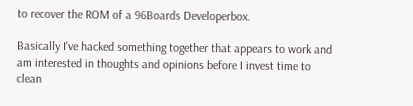to recover the ROM of a 96Boards Developerbox.

Basically I've hacked something together that appears to work and
am interested in thoughts and opinions before I invest time to
clean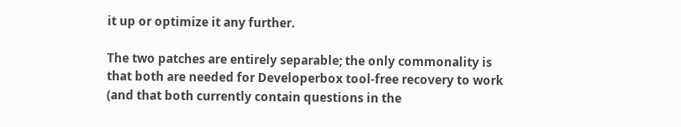it up or optimize it any further.

The two patches are entirely separable; the only commonality is
that both are needed for Developerbox tool-free recovery to work
(and that both currently contain questions in the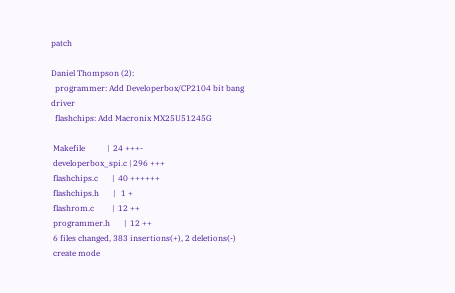patch

Daniel Thompson (2):
  programmer: Add Developerbox/CP2104 bit bang driver
  flashchips: Add Macronix MX25U51245G

 Makefile           |  24 +++-
 developerbox_spi.c | 296 +++
 flashchips.c       |  40 ++++++
 flashchips.h       |   1 +
 flashrom.c         |  12 ++
 programmer.h       |  12 ++
 6 files changed, 383 insertions(+), 2 deletions(-)
 create mode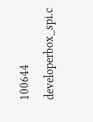100644 developerbox_spi.c